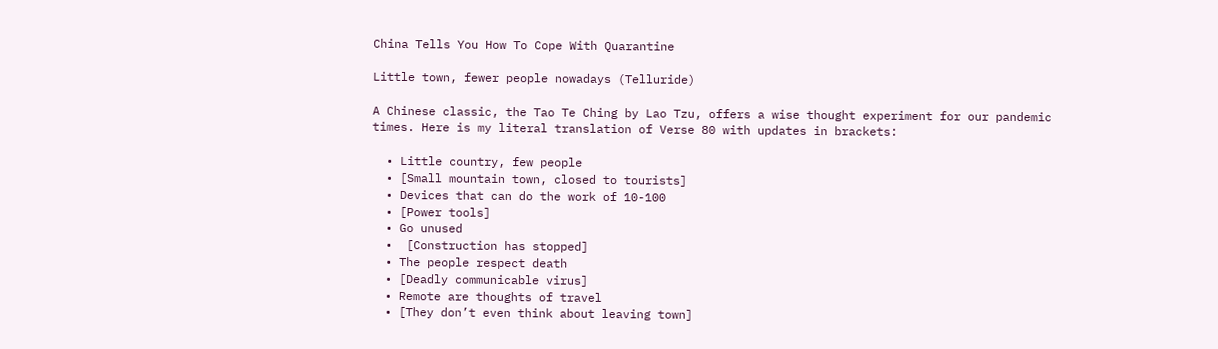China Tells You How To Cope With Quarantine

Little town, fewer people nowadays (Telluride)

A Chinese classic, the Tao Te Ching by Lao Tzu, offers a wise thought experiment for our pandemic times. Here is my literal translation of Verse 80 with updates in brackets:

  • Little country, few people
  • [Small mountain town, closed to tourists]
  • Devices that can do the work of 10-100
  • [Power tools]
  • Go unused
  •  [Construction has stopped]
  • The people respect death
  • [Deadly communicable virus]
  • Remote are thoughts of travel
  • [They don’t even think about leaving town]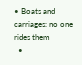• Boats and carriages: no one rides them
  •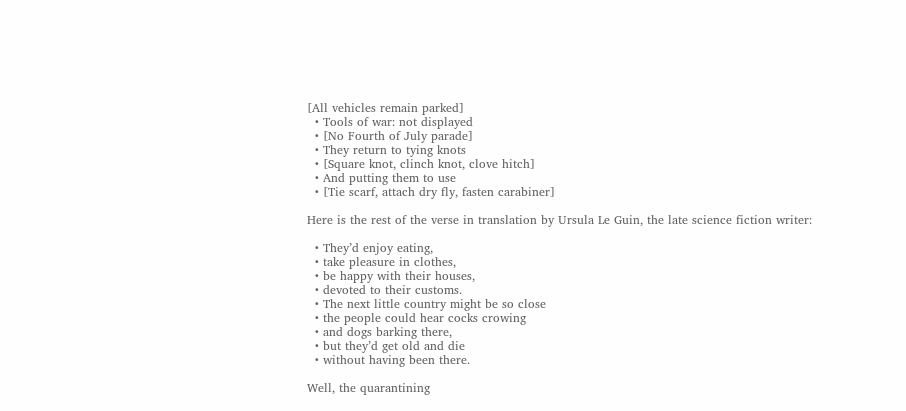[All vehicles remain parked]
  • Tools of war: not displayed
  • [No Fourth of July parade]
  • They return to tying knots
  • [Square knot, clinch knot, clove hitch]
  • And putting them to use
  • [Tie scarf, attach dry fly, fasten carabiner]

Here is the rest of the verse in translation by Ursula Le Guin, the late science fiction writer:

  • They’d enjoy eating,
  • take pleasure in clothes,
  • be happy with their houses,
  • devoted to their customs.
  • The next little country might be so close
  • the people could hear cocks crowing
  • and dogs barking there,
  • but they’d get old and die
  • without having been there.

Well, the quarantining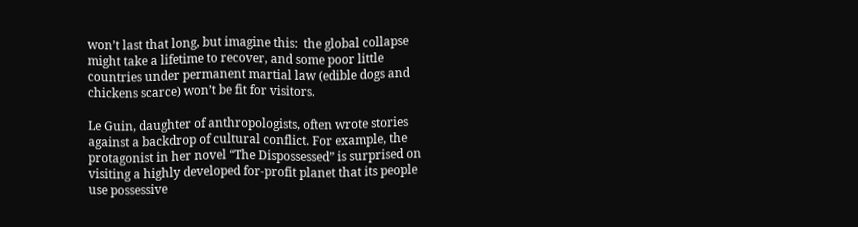won’t last that long, but imagine this:  the global collapse might take a lifetime to recover, and some poor little countries under permanent martial law (edible dogs and chickens scarce) won’t be fit for visitors.

Le Guin, daughter of anthropologists, often wrote stories against a backdrop of cultural conflict. For example, the protagonist in her novel “The Dispossessed” is surprised on visiting a highly developed for-profit planet that its people use possessive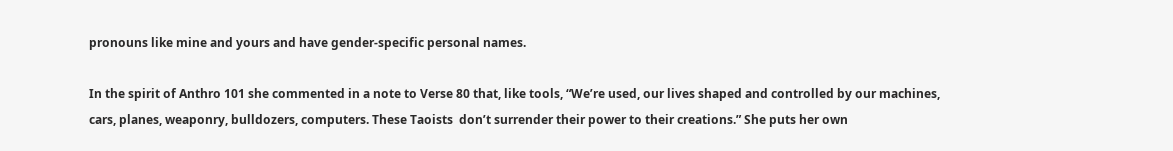pronouns like mine and yours and have gender-specific personal names.

In the spirit of Anthro 101 she commented in a note to Verse 80 that, like tools, “We’re used, our lives shaped and controlled by our machines, cars, planes, weaponry, bulldozers, computers. These Taoists  don’t surrender their power to their creations.” She puts her own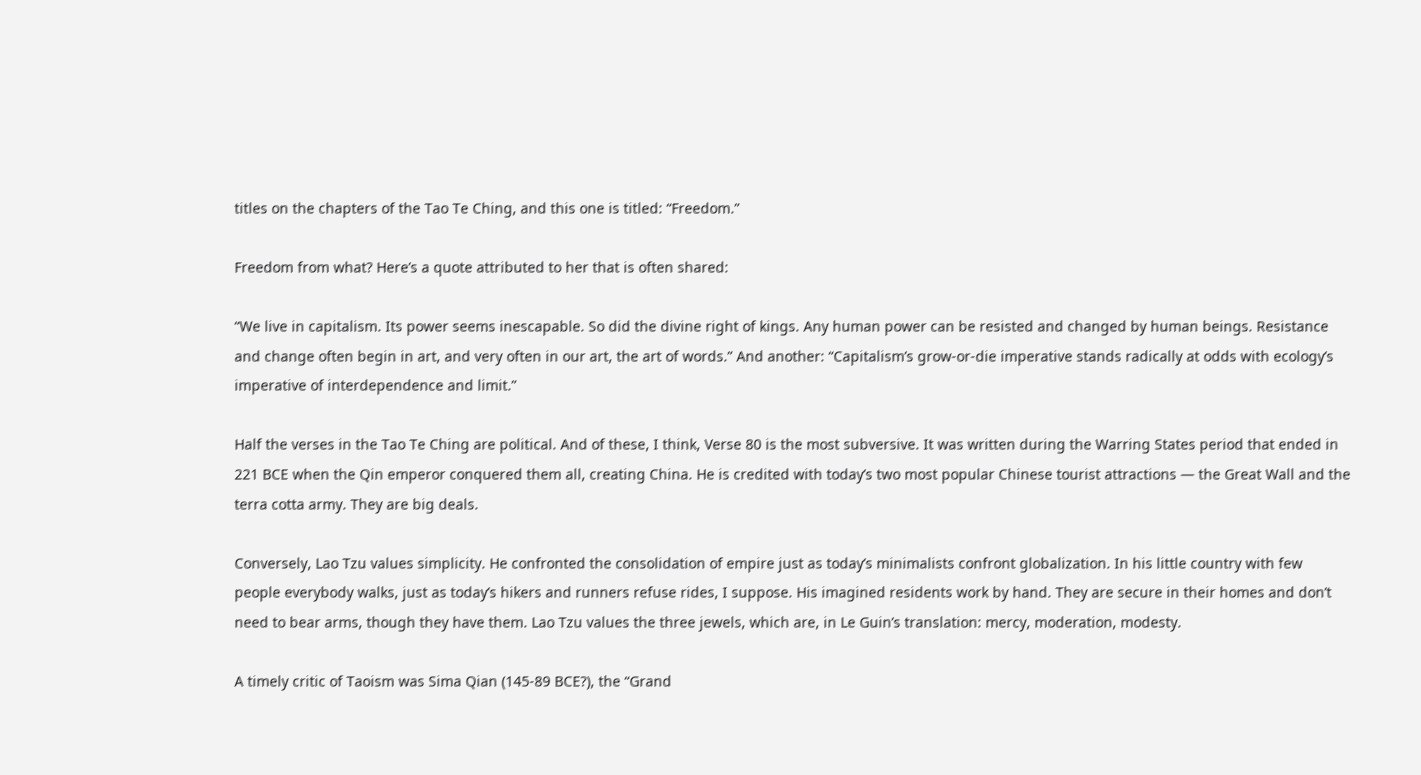titles on the chapters of the Tao Te Ching, and this one is titled: “Freedom.”

Freedom from what? Here’s a quote attributed to her that is often shared:

“We live in capitalism. Its power seems inescapable. So did the divine right of kings. Any human power can be resisted and changed by human beings. Resistance and change often begin in art, and very often in our art, the art of words.” And another: “Capitalism’s grow-or-die imperative stands radically at odds with ecology’s imperative of interdependence and limit.”

Half the verses in the Tao Te Ching are political. And of these, I think, Verse 80 is the most subversive. It was written during the Warring States period that ended in 221 BCE when the Qin emperor conquered them all, creating China. He is credited with today’s two most popular Chinese tourist attractions — the Great Wall and the terra cotta army. They are big deals.

Conversely, Lao Tzu values simplicity. He confronted the consolidation of empire just as today’s minimalists confront globalization. In his little country with few people everybody walks, just as today’s hikers and runners refuse rides, I suppose. His imagined residents work by hand. They are secure in their homes and don’t need to bear arms, though they have them. Lao Tzu values the three jewels, which are, in Le Guin’s translation: mercy, moderation, modesty.

A timely critic of Taoism was Sima Qian (145-89 BCE?), the “Grand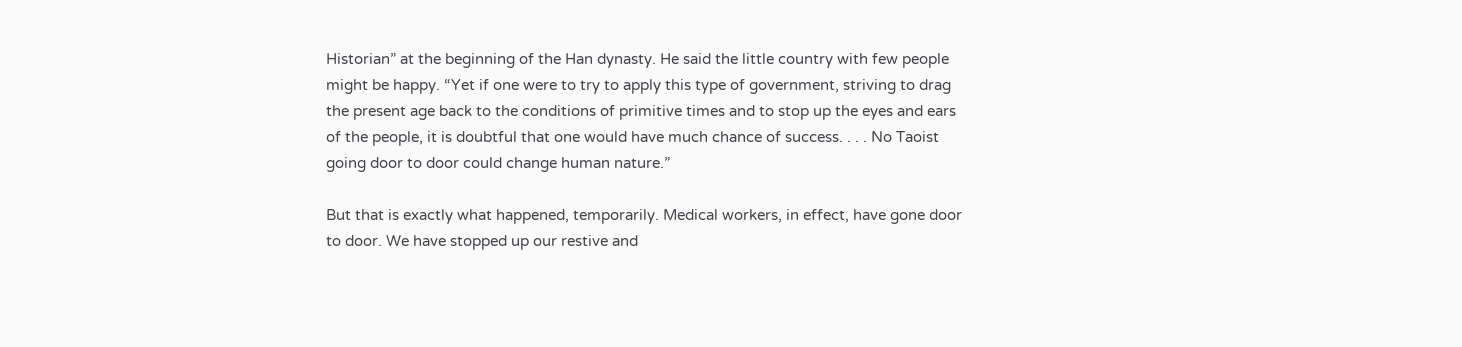Historian” at the beginning of the Han dynasty. He said the little country with few people might be happy. “Yet if one were to try to apply this type of government, striving to drag the present age back to the conditions of primitive times and to stop up the eyes and ears of the people, it is doubtful that one would have much chance of success. . . . No Taoist going door to door could change human nature.”

But that is exactly what happened, temporarily. Medical workers, in effect, have gone door to door. We have stopped up our restive and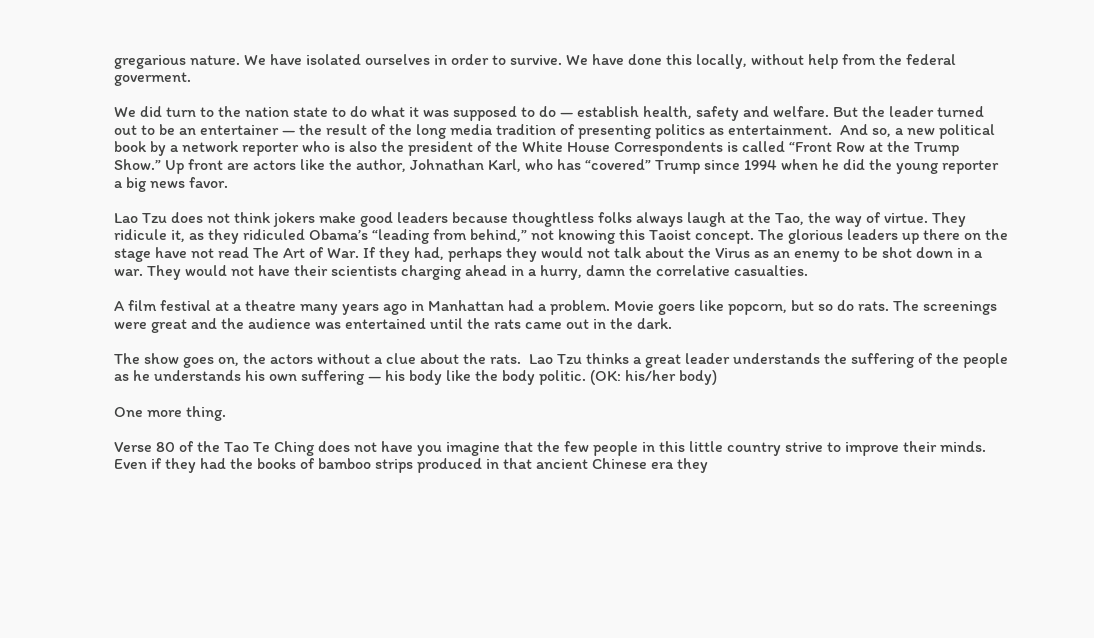gregarious nature. We have isolated ourselves in order to survive. We have done this locally, without help from the federal goverment.

We did turn to the nation state to do what it was supposed to do — establish health, safety and welfare. But the leader turned out to be an entertainer — the result of the long media tradition of presenting politics as entertainment.  And so, a new political book by a network reporter who is also the president of the White House Correspondents is called “Front Row at the Trump Show.” Up front are actors like the author, Johnathan Karl, who has “covered” Trump since 1994 when he did the young reporter a big news favor.

Lao Tzu does not think jokers make good leaders because thoughtless folks always laugh at the Tao, the way of virtue. They ridicule it, as they ridiculed Obama’s “leading from behind,” not knowing this Taoist concept. The glorious leaders up there on the stage have not read The Art of War. If they had, perhaps they would not talk about the Virus as an enemy to be shot down in a war. They would not have their scientists charging ahead in a hurry, damn the correlative casualties.

A film festival at a theatre many years ago in Manhattan had a problem. Movie goers like popcorn, but so do rats. The screenings were great and the audience was entertained until the rats came out in the dark.

The show goes on, the actors without a clue about the rats.  Lao Tzu thinks a great leader understands the suffering of the people as he understands his own suffering — his body like the body politic. (OK: his/her body)

One more thing.

Verse 80 of the Tao Te Ching does not have you imagine that the few people in this little country strive to improve their minds. Even if they had the books of bamboo strips produced in that ancient Chinese era they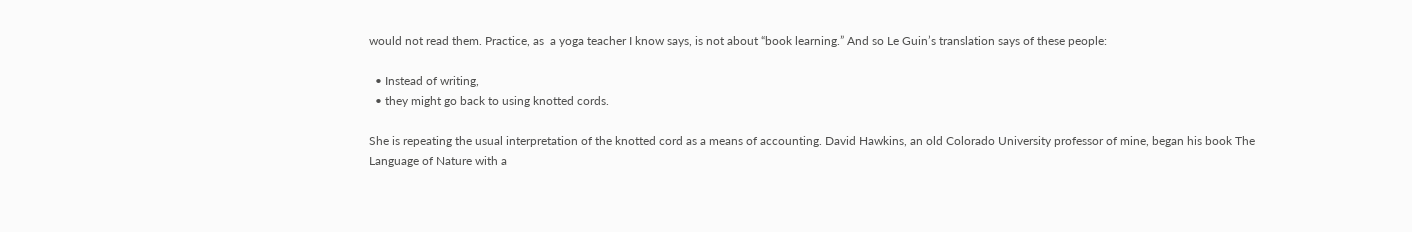would not read them. Practice, as  a yoga teacher I know says, is not about “book learning.” And so Le Guin’s translation says of these people:

  • Instead of writing,
  • they might go back to using knotted cords.

She is repeating the usual interpretation of the knotted cord as a means of accounting. David Hawkins, an old Colorado University professor of mine, began his book The Language of Nature with a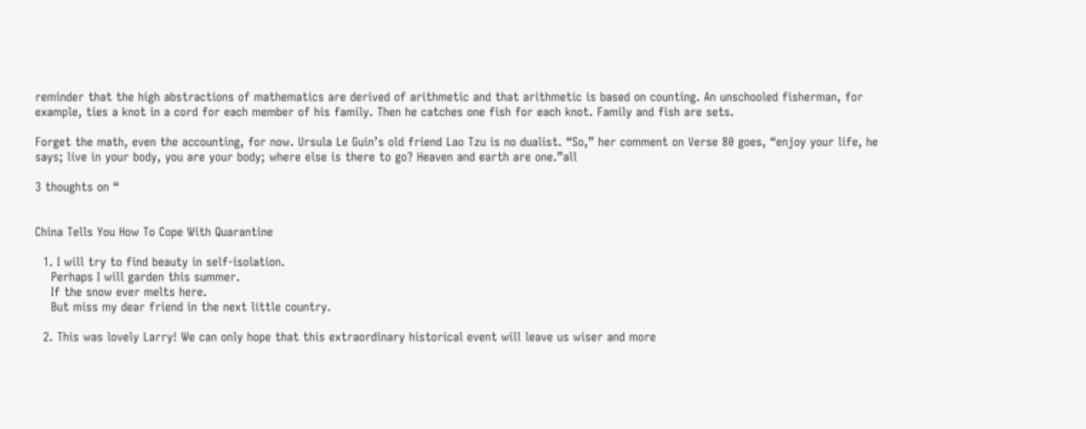reminder that the high abstractions of mathematics are derived of arithmetic and that arithmetic is based on counting. An unschooled fisherman, for example, ties a knot in a cord for each member of his family. Then he catches one fish for each knot. Family and fish are sets.

Forget the math, even the accounting, for now. Ursula Le Guin’s old friend Lao Tzu is no dualist. “So,” her comment on Verse 80 goes, “enjoy your life, he says; live in your body, you are your body; where else is there to go? Heaven and earth are one.”all

3 thoughts on “


China Tells You How To Cope With Quarantine

  1. I will try to find beauty in self-isolation.
    Perhaps I will garden this summer.
    If the snow ever melts here.
    But miss my dear friend in the next little country.

  2. This was lovely Larry! We can only hope that this extraordinary historical event will leave us wiser and more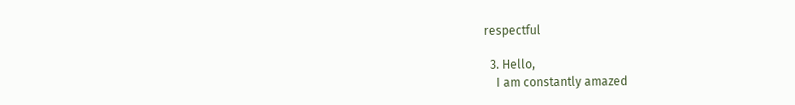respectful

  3. Hello,
    I am constantly amazed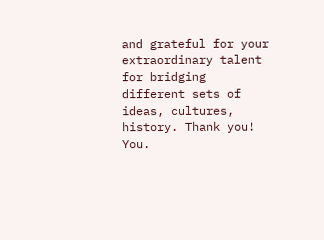and grateful for your extraordinary talent for bridging different sets of ideas, cultures, history. Thank you! You.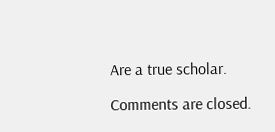Are a true scholar.

Comments are closed.